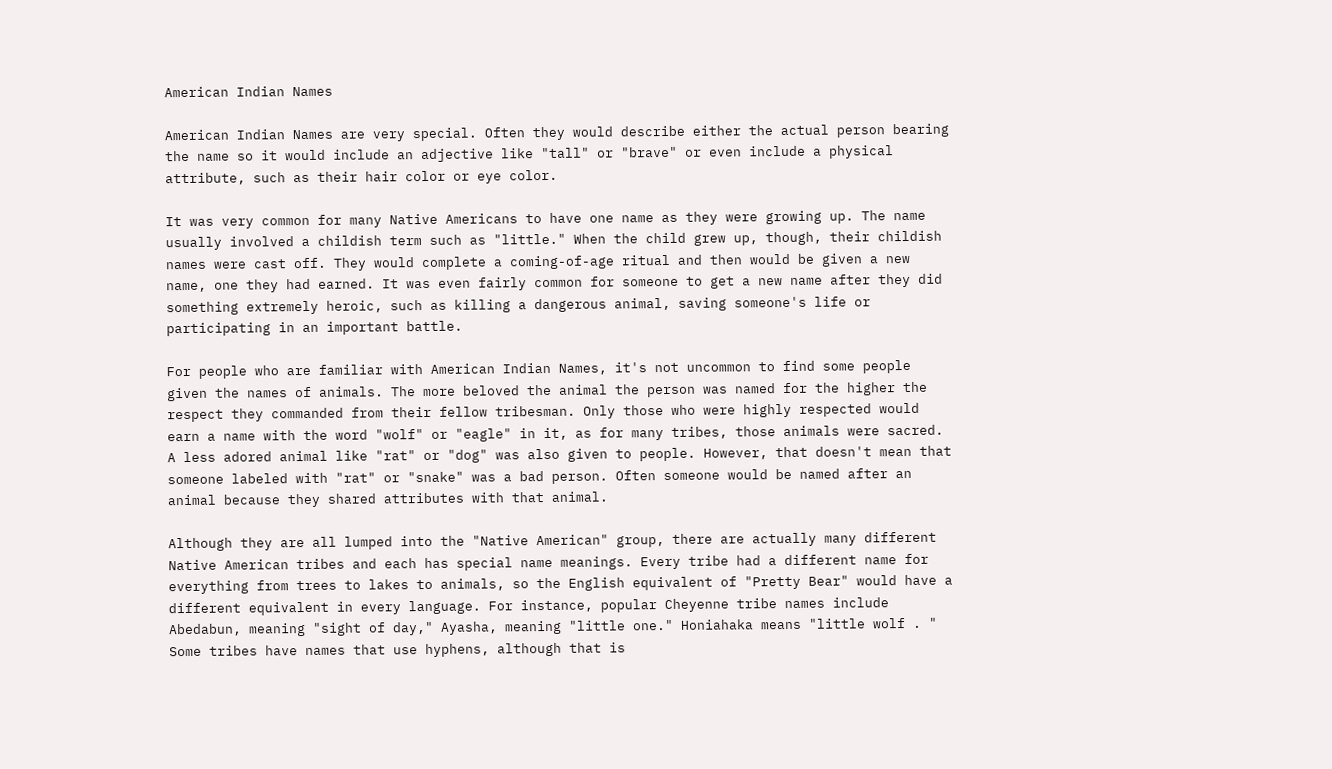American Indian Names

American Indian Names are very special. Often they would describe either the actual person bearing the name so it would include an adjective like "tall" or "brave" or even include a physical attribute, such as their hair color or eye color.

It was very common for many Native Americans to have one name as they were growing up. The name usually involved a childish term such as "little." When the child grew up, though, their childish names were cast off. They would complete a coming-of-age ritual and then would be given a new name, one they had earned. It was even fairly common for someone to get a new name after they did something extremely heroic, such as killing a dangerous animal, saving someone's life or participating in an important battle.

For people who are familiar with American Indian Names, it's not uncommon to find some people given the names of animals. The more beloved the animal the person was named for the higher the respect they commanded from their fellow tribesman. Only those who were highly respected would earn a name with the word "wolf" or "eagle" in it, as for many tribes, those animals were sacred. A less adored animal like "rat" or "dog" was also given to people. However, that doesn't mean that someone labeled with "rat" or "snake" was a bad person. Often someone would be named after an animal because they shared attributes with that animal.

Although they are all lumped into the "Native American" group, there are actually many different Native American tribes and each has special name meanings. Every tribe had a different name for everything from trees to lakes to animals, so the English equivalent of "Pretty Bear" would have a different equivalent in every language. For instance, popular Cheyenne tribe names include Abedabun, meaning "sight of day," Ayasha, meaning "little one." Honiahaka means "little wolf . " Some tribes have names that use hyphens, although that is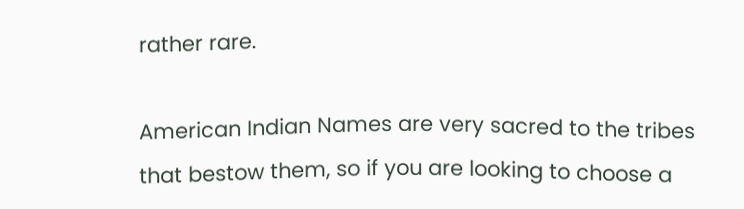rather rare.

American Indian Names are very sacred to the tribes that bestow them, so if you are looking to choose a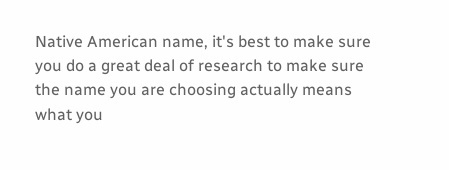Native American name, it's best to make sure you do a great deal of research to make sure the name you are choosing actually means what you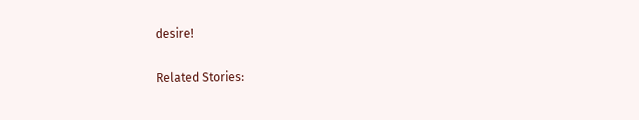desire!

Related Stories: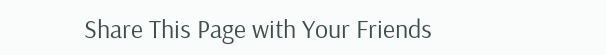Share This Page with Your Friends